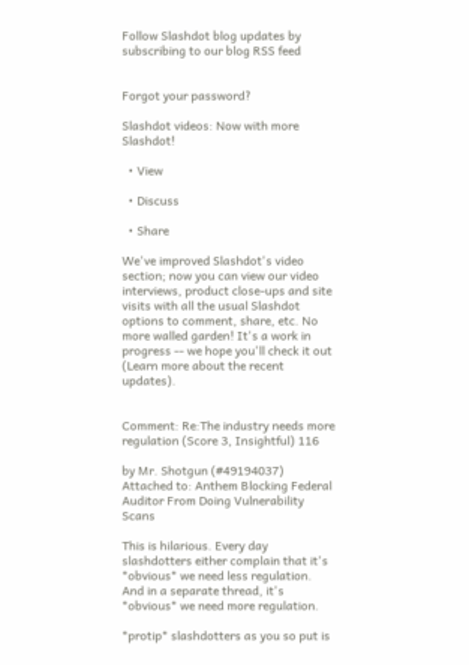Follow Slashdot blog updates by subscribing to our blog RSS feed


Forgot your password?

Slashdot videos: Now with more Slashdot!

  • View

  • Discuss

  • Share

We've improved Slashdot's video section; now you can view our video interviews, product close-ups and site visits with all the usual Slashdot options to comment, share, etc. No more walled garden! It's a work in progress -- we hope you'll check it out (Learn more about the recent updates).


Comment: Re:The industry needs more regulation (Score 3, Insightful) 116

by Mr. Shotgun (#49194037) Attached to: Anthem Blocking Federal Auditor From Doing Vulnerability Scans

This is hilarious. Every day slashdotters either complain that it's *obvious* we need less regulation. And in a separate thread, it's *obvious* we need more regulation.

*protip* slashdotters as you so put is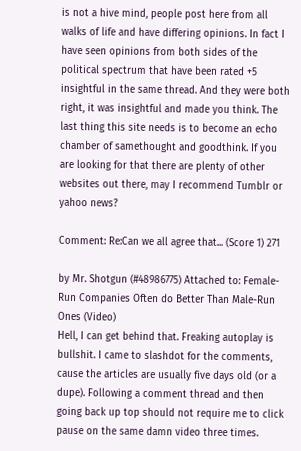is not a hive mind, people post here from all walks of life and have differing opinions. In fact I have seen opinions from both sides of the political spectrum that have been rated +5 insightful in the same thread. And they were both right, it was insightful and made you think. The last thing this site needs is to become an echo chamber of samethought and goodthink. If you are looking for that there are plenty of other websites out there, may I recommend Tumblr or yahoo news?

Comment: Re:Can we all agree that... (Score 1) 271

by Mr. Shotgun (#48986775) Attached to: Female-Run Companies Often do Better Than Male-Run Ones (Video)
Hell, I can get behind that. Freaking autoplay is bullshit. I came to slashdot for the comments, cause the articles are usually five days old (or a dupe). Following a comment thread and then going back up top should not require me to click pause on the same damn video three times.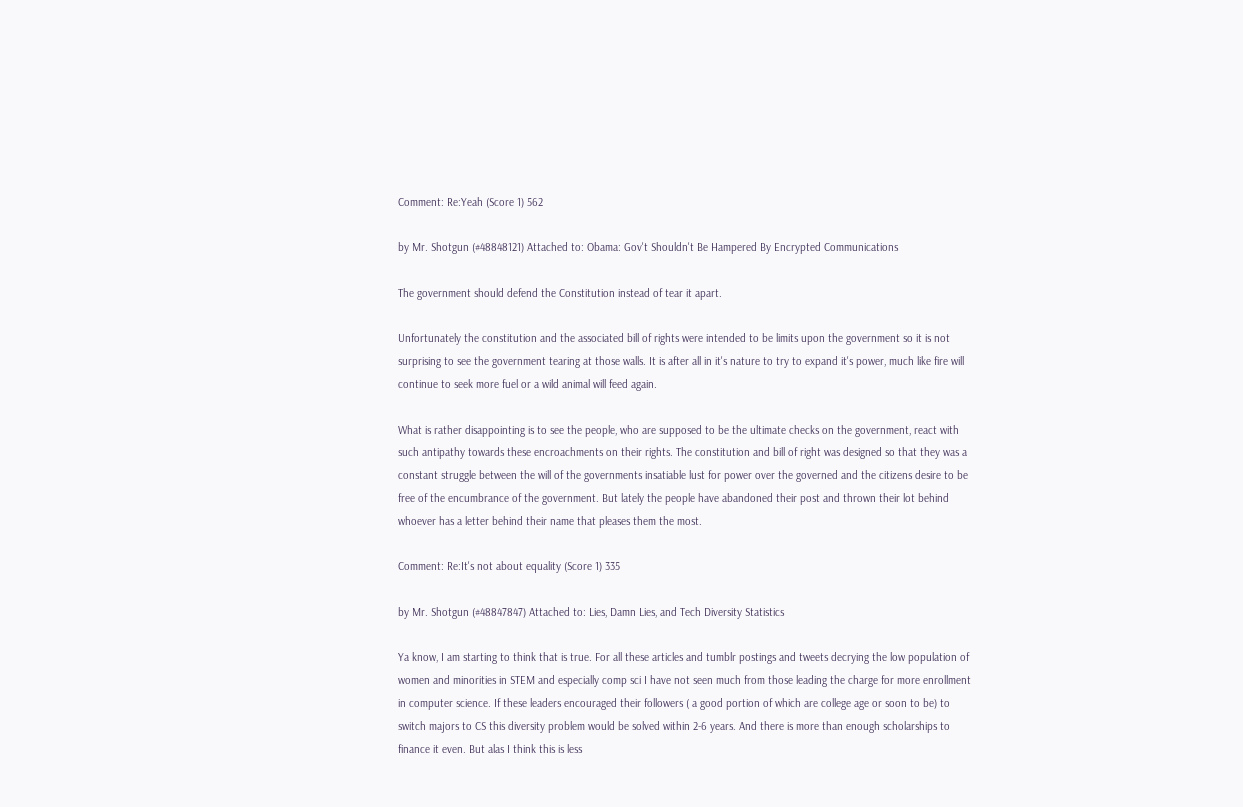Comment: Re:Yeah (Score 1) 562

by Mr. Shotgun (#48848121) Attached to: Obama: Gov't Shouldn't Be Hampered By Encrypted Communications

The government should defend the Constitution instead of tear it apart.

Unfortunately the constitution and the associated bill of rights were intended to be limits upon the government so it is not surprising to see the government tearing at those walls. It is after all in it's nature to try to expand it's power, much like fire will continue to seek more fuel or a wild animal will feed again.

What is rather disappointing is to see the people, who are supposed to be the ultimate checks on the government, react with such antipathy towards these encroachments on their rights. The constitution and bill of right was designed so that they was a constant struggle between the will of the governments insatiable lust for power over the governed and the citizens desire to be free of the encumbrance of the government. But lately the people have abandoned their post and thrown their lot behind whoever has a letter behind their name that pleases them the most.

Comment: Re:It's not about equality (Score 1) 335

by Mr. Shotgun (#48847847) Attached to: Lies, Damn Lies, and Tech Diversity Statistics

Ya know, I am starting to think that is true. For all these articles and tumblr postings and tweets decrying the low population of women and minorities in STEM and especially comp sci I have not seen much from those leading the charge for more enrollment in computer science. If these leaders encouraged their followers ( a good portion of which are college age or soon to be) to switch majors to CS this diversity problem would be solved within 2-6 years. And there is more than enough scholarships to finance it even. But alas I think this is less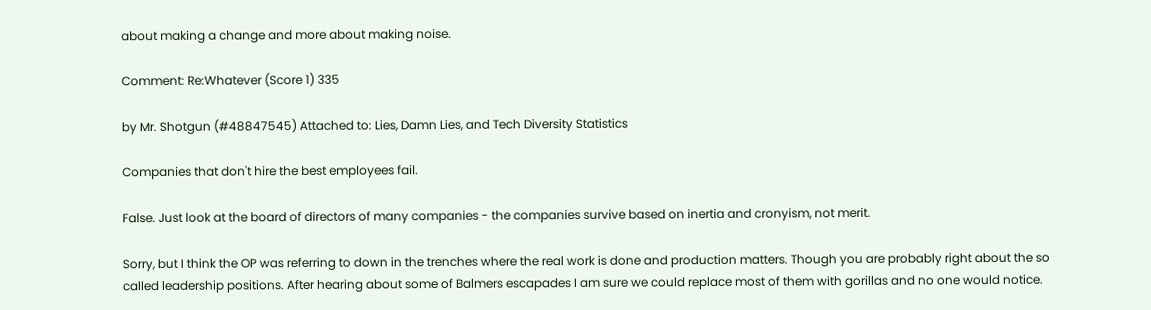about making a change and more about making noise.

Comment: Re:Whatever (Score 1) 335

by Mr. Shotgun (#48847545) Attached to: Lies, Damn Lies, and Tech Diversity Statistics

Companies that don't hire the best employees fail.

False. Just look at the board of directors of many companies - the companies survive based on inertia and cronyism, not merit.

Sorry, but I think the OP was referring to down in the trenches where the real work is done and production matters. Though you are probably right about the so called leadership positions. After hearing about some of Balmers escapades I am sure we could replace most of them with gorillas and no one would notice.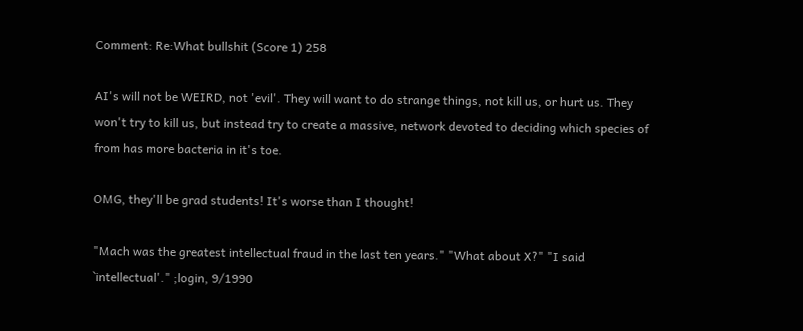Comment: Re:What bullshit (Score 1) 258

AI's will not be WEIRD, not 'evil'. They will want to do strange things, not kill us, or hurt us. They won't try to kill us, but instead try to create a massive, network devoted to deciding which species of from has more bacteria in it's toe.

OMG, they'll be grad students! It's worse than I thought!

"Mach was the greatest intellectual fraud in the last ten years." "What about X?" "I said `intellectual'." ;login, 9/1990